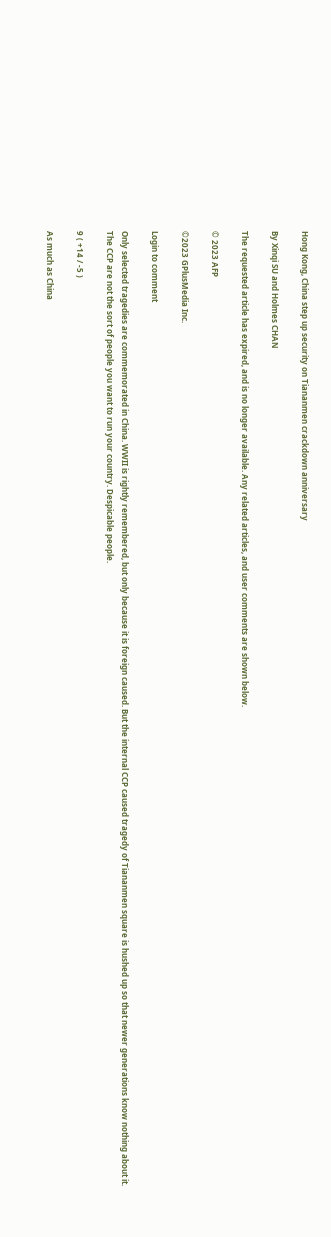Hong Kong, China step up security on Tiananmen crackdown anniversary

By Xinqi SU and Holmes CHAN

The requested article has expired, and is no longer available. Any related articles, and user comments are shown below.

© 2023 AFP

©2023 GPlusMedia Inc.

Login to comment

Only selected tragedies are commemorated in China. WWII is rightly remembered, but only because it is foreign caused. But the internal CCP caused tragedy of Tiananmen square is hushed up so that newer generations know nothing about it. The CCP are not the sort of people you want to run your country. Despicable people.

9 ( +14 / -5 )

As much as China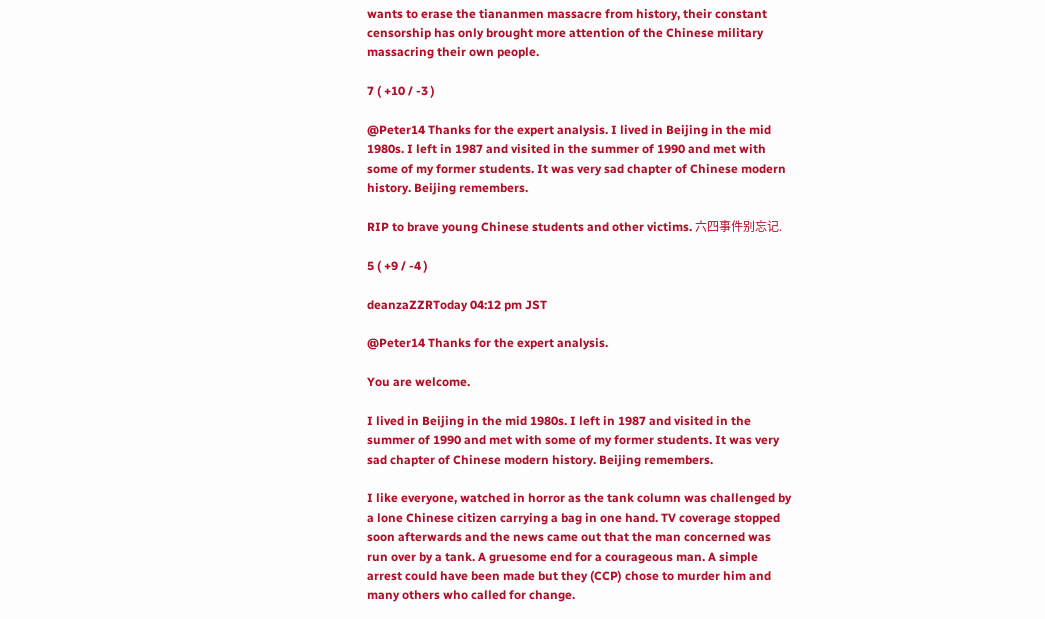wants to erase the tiananmen massacre from history, their constant censorship has only brought more attention of the Chinese military massacring their own people.

7 ( +10 / -3 )

@Peter14 Thanks for the expert analysis. I lived in Beijing in the mid 1980s. I left in 1987 and visited in the summer of 1990 and met with some of my former students. It was very sad chapter of Chinese modern history. Beijing remembers.

RIP to brave young Chinese students and other victims. 六四事件别忘记.

5 ( +9 / -4 )

deanzaZZRToday 04:12 pm JST

@Peter14 Thanks for the expert analysis.

You are welcome.

I lived in Beijing in the mid 1980s. I left in 1987 and visited in the summer of 1990 and met with some of my former students. It was very sad chapter of Chinese modern history. Beijing remembers.

I like everyone, watched in horror as the tank column was challenged by a lone Chinese citizen carrying a bag in one hand. TV coverage stopped soon afterwards and the news came out that the man concerned was run over by a tank. A gruesome end for a courageous man. A simple arrest could have been made but they (CCP) chose to murder him and many others who called for change.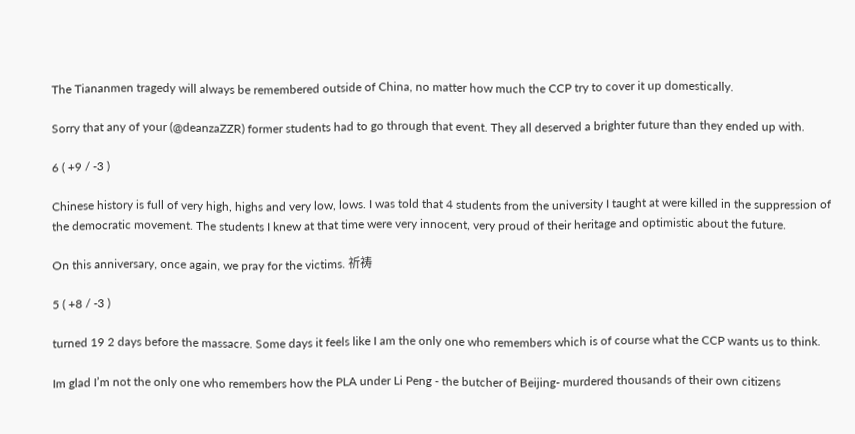The Tiananmen tragedy will always be remembered outside of China, no matter how much the CCP try to cover it up domestically.

Sorry that any of your (@deanzaZZR) former students had to go through that event. They all deserved a brighter future than they ended up with.

6 ( +9 / -3 )

Chinese history is full of very high, highs and very low, lows. I was told that 4 students from the university I taught at were killed in the suppression of the democratic movement. The students I knew at that time were very innocent, very proud of their heritage and optimistic about the future.

On this anniversary, once again, we pray for the victims. 祈祷

5 ( +8 / -3 )

turned 19 2 days before the massacre. Some days it feels like I am the only one who remembers which is of course what the CCP wants us to think.

Im glad I’m not the only one who remembers how the PLA under Li Peng - the butcher of Beijing- murdered thousands of their own citizens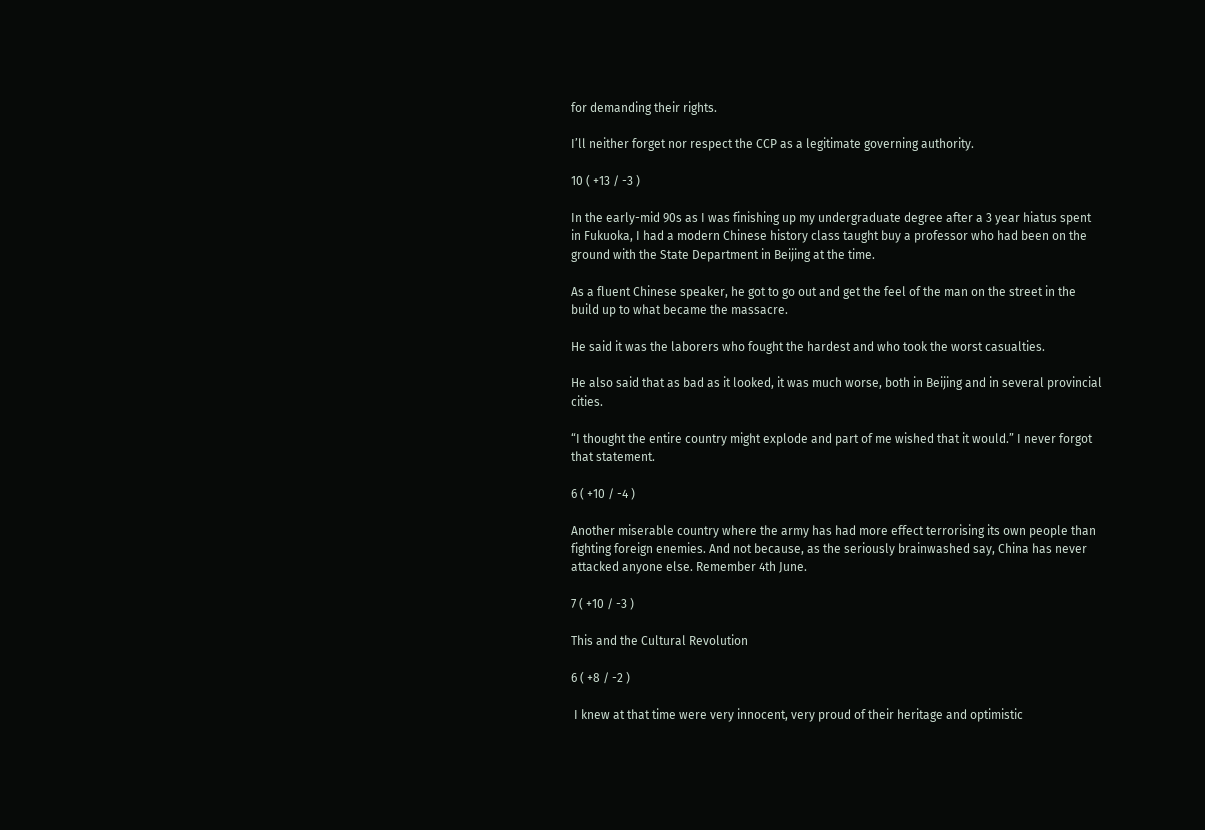for demanding their rights.

I’ll neither forget nor respect the CCP as a legitimate governing authority.

10 ( +13 / -3 )

In the early-mid 90s as I was finishing up my undergraduate degree after a 3 year hiatus spent in Fukuoka, I had a modern Chinese history class taught buy a professor who had been on the ground with the State Department in Beijing at the time.

As a fluent Chinese speaker, he got to go out and get the feel of the man on the street in the build up to what became the massacre.

He said it was the laborers who fought the hardest and who took the worst casualties.

He also said that as bad as it looked, it was much worse, both in Beijing and in several provincial cities.

“I thought the entire country might explode and part of me wished that it would.” I never forgot that statement.

6 ( +10 / -4 )

Another miserable country where the army has had more effect terrorising its own people than fighting foreign enemies. And not because, as the seriously brainwashed say, China has never attacked anyone else. Remember 4th June.

7 ( +10 / -3 )

This and the Cultural Revolution

6 ( +8 / -2 )

 I knew at that time were very innocent, very proud of their heritage and optimistic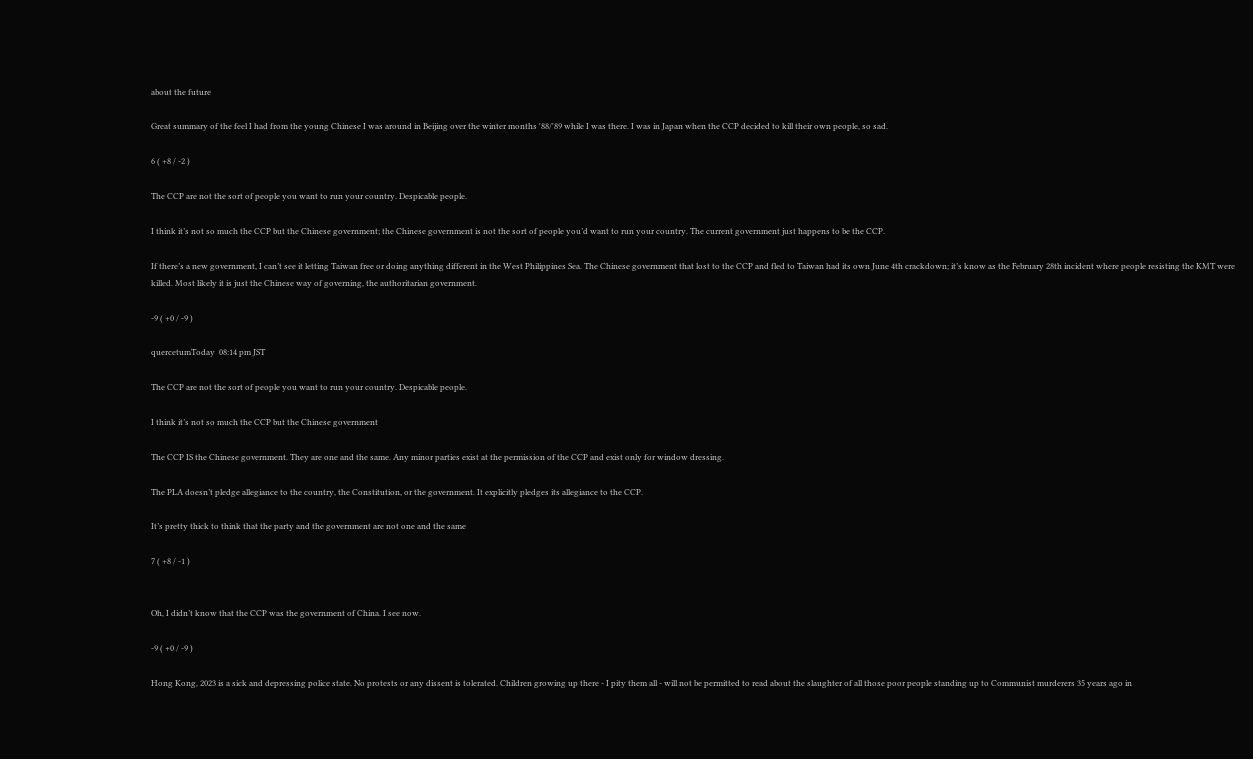about the future

Great summary of the feel I had from the young Chinese I was around in Beijing over the winter months '88/'89 while I was there. I was in Japan when the CCP decided to kill their own people, so sad.

6 ( +8 / -2 )

The CCP are not the sort of people you want to run your country. Despicable people.

I think it’s not so much the CCP but the Chinese government; the Chinese government is not the sort of people you’d want to run your country. The current government just happens to be the CCP.

If there’s a new government, I can’t see it letting Taiwan free or doing anything different in the West Philippines Sea. The Chinese government that lost to the CCP and fled to Taiwan had its own June 4th crackdown; it’s know as the February 28th incident where people resisting the KMT were killed. Most likely it is just the Chinese way of governing, the authoritarian government.

-9 ( +0 / -9 )

quercetumToday  08:14 pm JST

The CCP are not the sort of people you want to run your country. Despicable people.

I think it’s not so much the CCP but the Chinese government

The CCP IS the Chinese government. They are one and the same. Any minor parties exist at the permission of the CCP and exist only for window dressing.

The PLA doesn’t pledge allegiance to the country, the Constitution, or the government. It explicitly pledges its allegiance to the CCP.

It’s pretty thick to think that the party and the government are not one and the same

7 ( +8 / -1 )


Oh, I didn’t know that the CCP was the government of China. I see now.

-9 ( +0 / -9 )

Hong Kong, 2023 is a sick and depressing police state. No protests or any dissent is tolerated. Children growing up there - I pity them all - will not be permitted to read about the slaughter of all those poor people standing up to Communist murderers 35 years ago in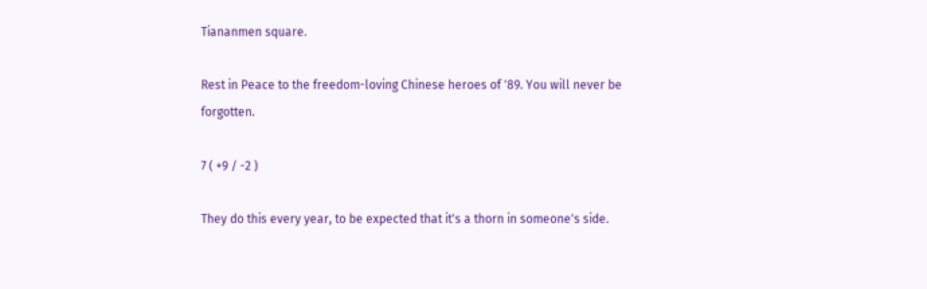Tiananmen square.

Rest in Peace to the freedom-loving Chinese heroes of '89. You will never be forgotten.

7 ( +9 / -2 )

They do this every year, to be expected that it's a thorn in someone's side.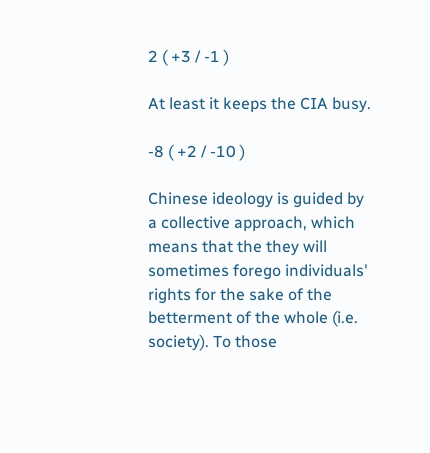2 ( +3 / -1 )

At least it keeps the CIA busy.

-8 ( +2 / -10 )

Chinese ideology is guided by a collective approach, which means that the they will sometimes forego individuals' rights for the sake of the betterment of the whole (i.e. society). To those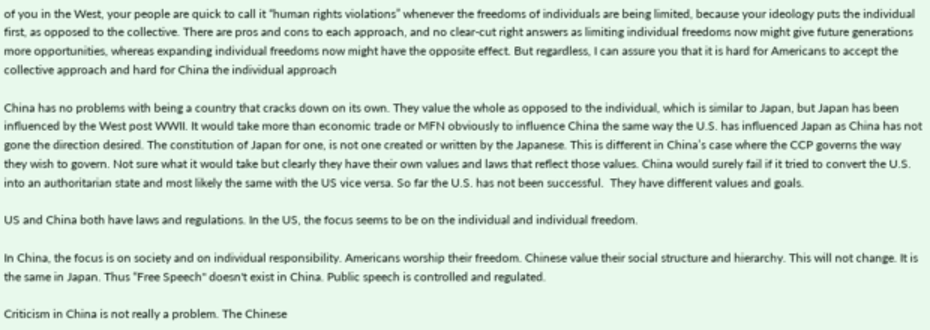of you in the West, your people are quick to call it “human rights violations” whenever the freedoms of individuals are being limited, because your ideology puts the individual first, as opposed to the collective. There are pros and cons to each approach, and no clear-cut right answers as limiting individual freedoms now might give future generations more opportunities, whereas expanding individual freedoms now might have the opposite effect. But regardless, I can assure you that it is hard for Americans to accept the collective approach and hard for China the individual approach

China has no problems with being a country that cracks down on its own. They value the whole as opposed to the individual, which is similar to Japan, but Japan has been influenced by the West post WWII. It would take more than economic trade or MFN obviously to influence China the same way the U.S. has influenced Japan as China has not gone the direction desired. The constitution of Japan for one, is not one created or written by the Japanese. This is different in China’s case where the CCP governs the way they wish to govern. Not sure what it would take but clearly they have their own values and laws that reflect those values. China would surely fail if it tried to convert the U.S. into an authoritarian state and most likely the same with the US vice versa. So far the U.S. has not been successful.  They have different values and goals.

US and China both have laws and regulations. In the US, the focus seems to be on the individual and individual freedom.

In China, the focus is on society and on individual responsibility. Americans worship their freedom. Chinese value their social structure and hierarchy. This will not change. It is the same in Japan. Thus “Free Speech" doesn't exist in China. Public speech is controlled and regulated.

Criticism in China is not really a problem. The Chinese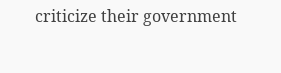criticize their government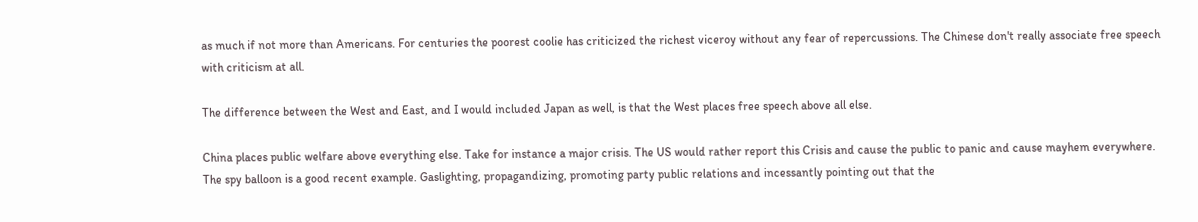as much if not more than Americans. For centuries the poorest coolie has criticized the richest viceroy without any fear of repercussions. The Chinese don't really associate free speech with criticism at all.

The difference between the West and East, and I would included Japan as well, is that the West places free speech above all else.

China places public welfare above everything else. Take for instance a major crisis. The US would rather report this Crisis and cause the public to panic and cause mayhem everywhere. The spy balloon is a good recent example. Gaslighting, propagandizing, promoting party public relations and incessantly pointing out that the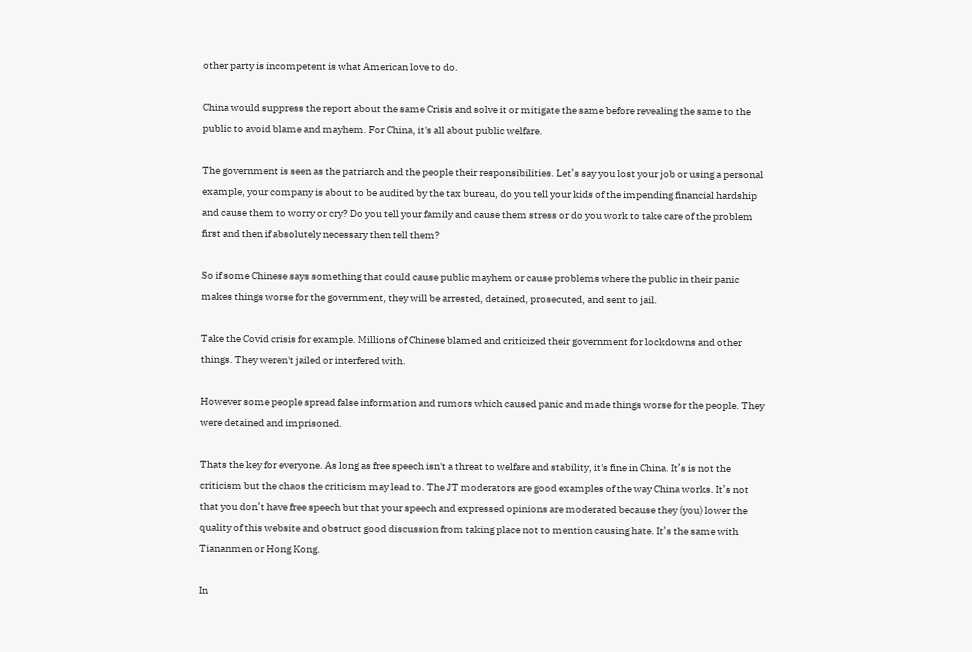other party is incompetent is what American love to do.

China would suppress the report about the same Crisis and solve it or mitigate the same before revealing the same to the public to avoid blame and mayhem. For China, it's all about public welfare.

The government is seen as the patriarch and the people their responsibilities. Let’s say you lost your job or using a personal example, your company is about to be audited by the tax bureau, do you tell your kids of the impending financial hardship and cause them to worry or cry? Do you tell your family and cause them stress or do you work to take care of the problem first and then if absolutely necessary then tell them?

So if some Chinese says something that could cause public mayhem or cause problems where the public in their panic makes things worse for the government, they will be arrested, detained, prosecuted, and sent to jail.

Take the Covid crisis for example. Millions of Chinese blamed and criticized their government for lockdowns and other things. They weren't jailed or interfered with.

However some people spread false information and rumors which caused panic and made things worse for the people. They were detained and imprisoned.

Thats the key for everyone. As long as free speech isn't a threat to welfare and stability, it's fine in China. It’s is not the criticism but the chaos the criticism may lead to. The JT moderators are good examples of the way China works. It’s not that you don’t have free speech but that your speech and expressed opinions are moderated because they (you) lower the quality of this website and obstruct good discussion from taking place not to mention causing hate. It’s the same with Tiananmen or Hong Kong.

In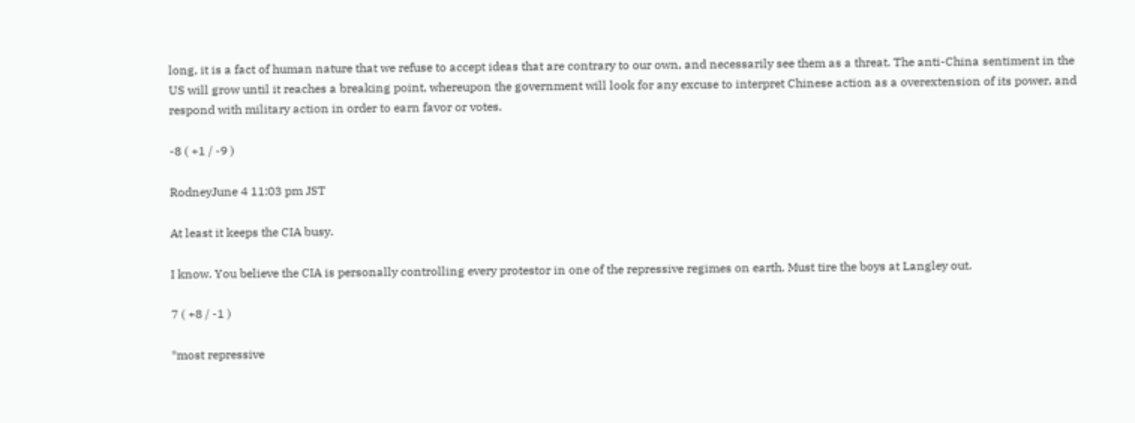long, it is a fact of human nature that we refuse to accept ideas that are contrary to our own, and necessarily see them as a threat. The anti-China sentiment in the US will grow until it reaches a breaking point, whereupon the government will look for any excuse to interpret Chinese action as a overextension of its power, and respond with military action in order to earn favor or votes.

-8 ( +1 / -9 )

RodneyJune 4 11:03 pm JST

At least it keeps the CIA busy.

I know. You believe the CIA is personally controlling every protestor in one of the repressive regimes on earth. Must tire the boys at Langley out.

7 ( +8 / -1 )

*most repressive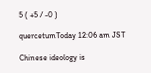5 ( +5 / -0 )

quercetumToday 12:06 am JST

Chinese ideology is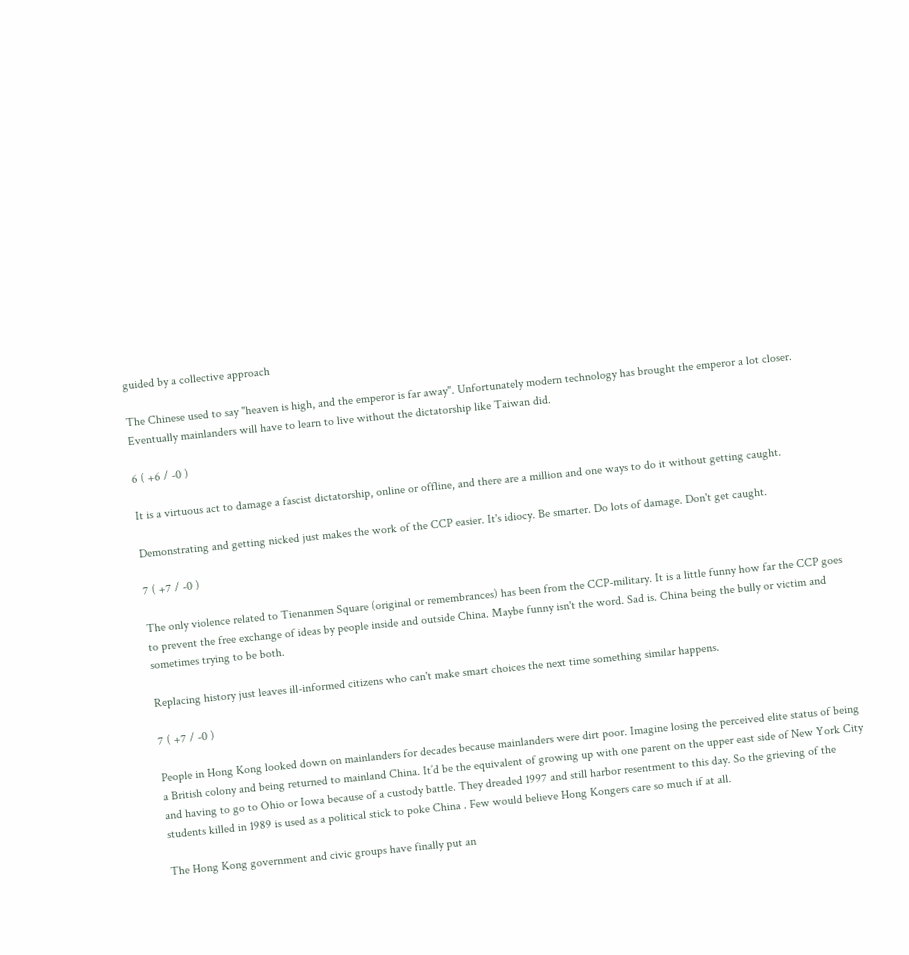guided by a collective approach

The Chinese used to say "heaven is high, and the emperor is far away". Unfortunately modern technology has brought the emperor a lot closer. Eventually mainlanders will have to learn to live without the dictatorship like Taiwan did.

6 ( +6 / -0 )

It is a virtuous act to damage a fascist dictatorship, online or offline, and there are a million and one ways to do it without getting caught.

Demonstrating and getting nicked just makes the work of the CCP easier. It's idiocy. Be smarter. Do lots of damage. Don't get caught.

7 ( +7 / -0 )

The only violence related to Tienanmen Square (original or remembrances) has been from the CCP-military. It is a little funny how far the CCP goes to prevent the free exchange of ideas by people inside and outside China. Maybe funny isn't the word. Sad is. China being the bully or victim and sometimes trying to be both.

Replacing history just leaves ill-informed citizens who can't make smart choices the next time something similar happens.

7 ( +7 / -0 )

People in Hong Kong looked down on mainlanders for decades because mainlanders were dirt poor. Imagine losing the perceived elite status of being a British colony and being returned to mainland China. It’d be the equivalent of growing up with one parent on the upper east side of New York City and having to go to Ohio or Iowa because of a custody battle. They dreaded 1997 and still harbor resentment to this day. So the grieving of the students killed in 1989 is used as a political stick to poke China . Few would believe Hong Kongers care so much if at all.

The Hong Kong government and civic groups have finally put an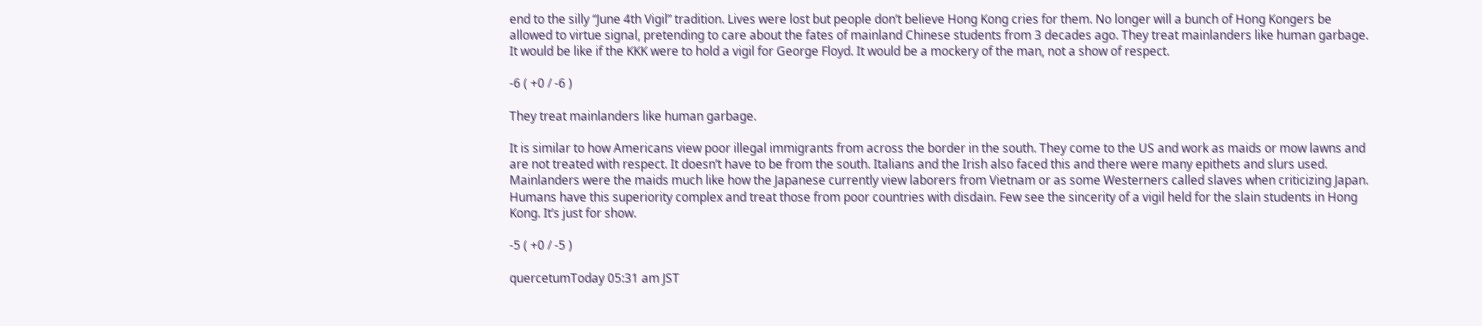end to the silly “June 4th Vigil” tradition. Lives were lost but people don’t believe Hong Kong cries for them. No longer will a bunch of Hong Kongers be allowed to virtue signal, pretending to care about the fates of mainland Chinese students from 3 decades ago. They treat mainlanders like human garbage. It would be like if the KKK were to hold a vigil for George Floyd. It would be a mockery of the man, not a show of respect.

-6 ( +0 / -6 )

They treat mainlanders like human garbage.

It is similar to how Americans view poor illegal immigrants from across the border in the south. They come to the US and work as maids or mow lawns and are not treated with respect. It doesn’t have to be from the south. Italians and the Irish also faced this and there were many epithets and slurs used. Mainlanders were the maids much like how the Japanese currently view laborers from Vietnam or as some Westerners called slaves when criticizing Japan. Humans have this superiority complex and treat those from poor countries with disdain. Few see the sincerity of a vigil held for the slain students in Hong Kong. It’s just for show.

-5 ( +0 / -5 )

quercetumToday 05:31 am JST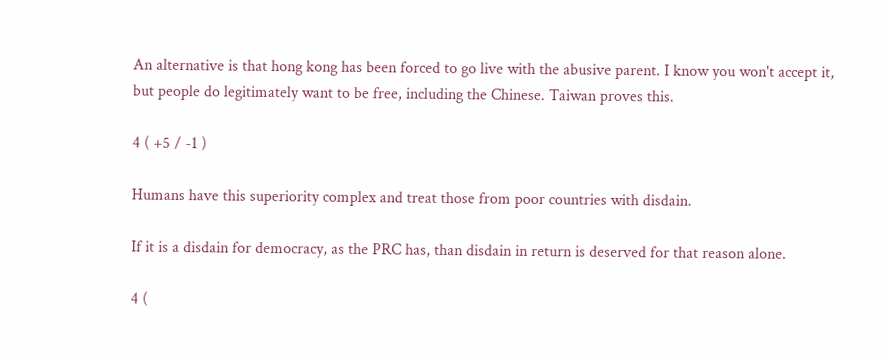An alternative is that hong kong has been forced to go live with the abusive parent. I know you won't accept it, but people do legitimately want to be free, including the Chinese. Taiwan proves this.

4 ( +5 / -1 )

Humans have this superiority complex and treat those from poor countries with disdain.

If it is a disdain for democracy, as the PRC has, than disdain in return is deserved for that reason alone.

4 (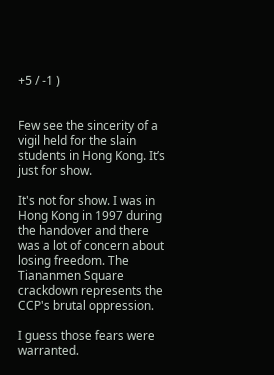+5 / -1 )


Few see the sincerity of a vigil held for the slain students in Hong Kong. It’s just for show.

It's not for show. I was in Hong Kong in 1997 during the handover and there was a lot of concern about losing freedom. The Tiananmen Square crackdown represents the CCP's brutal oppression.

I guess those fears were warranted.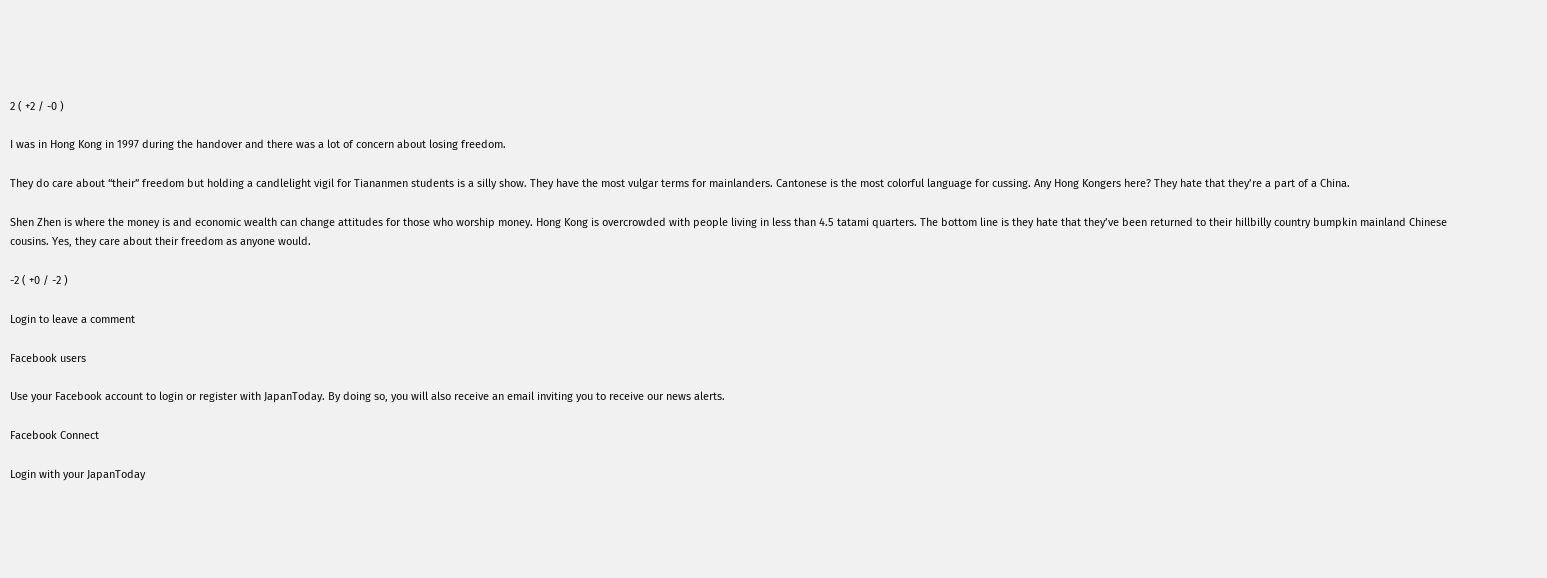2 ( +2 / -0 )

I was in Hong Kong in 1997 during the handover and there was a lot of concern about losing freedom.

They do care about “their” freedom but holding a candlelight vigil for Tiananmen students is a silly show. They have the most vulgar terms for mainlanders. Cantonese is the most colorful language for cussing. Any Hong Kongers here? They hate that they’re a part of a China.

Shen Zhen is where the money is and economic wealth can change attitudes for those who worship money. Hong Kong is overcrowded with people living in less than 4.5 tatami quarters. The bottom line is they hate that they’ve been returned to their hillbilly country bumpkin mainland Chinese cousins. Yes, they care about their freedom as anyone would.

-2 ( +0 / -2 )

Login to leave a comment

Facebook users

Use your Facebook account to login or register with JapanToday. By doing so, you will also receive an email inviting you to receive our news alerts.

Facebook Connect

Login with your JapanToday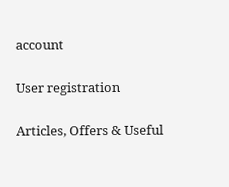account

User registration

Articles, Offers & Useful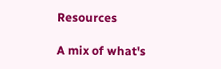Resources

A mix of what's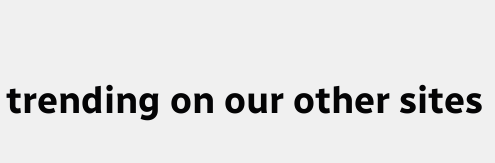trending on our other sites